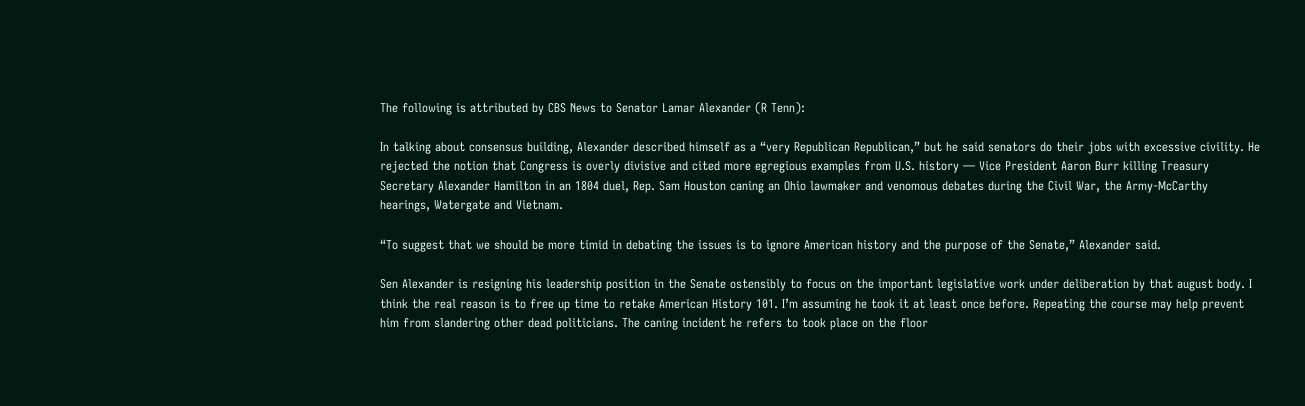The following is attributed by CBS News to Senator Lamar Alexander (R Tenn):

In talking about consensus building, Alexander described himself as a “very Republican Republican,” but he said senators do their jobs with excessive civility. He rejected the notion that Congress is overly divisive and cited more egregious examples from U.S. history — Vice President Aaron Burr killing Treasury Secretary Alexander Hamilton in an 1804 duel, Rep. Sam Houston caning an Ohio lawmaker and venomous debates during the Civil War, the Army-McCarthy hearings, Watergate and Vietnam.

“To suggest that we should be more timid in debating the issues is to ignore American history and the purpose of the Senate,” Alexander said.

Sen Alexander is resigning his leadership position in the Senate ostensibly to focus on the important legislative work under deliberation by that august body. I think the real reason is to free up time to retake American History 101. I’m assuming he took it at least once before. Repeating the course may help prevent him from slandering other dead politicians. The caning incident he refers to took place on the floor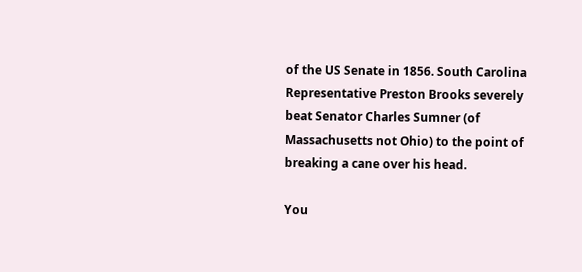of the US Senate in 1856. South Carolina Representative Preston Brooks severely beat Senator Charles Sumner (of Massachusetts not Ohio) to the point of breaking a cane over his head.

You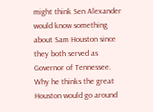might think Sen Alexander would know something about Sam Houston since they both served as Governor of Tennessee. Why he thinks the great Houston would go around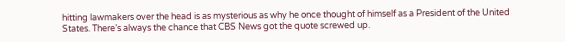hitting lawmakers over the head is as mysterious as why he once thought of himself as a President of the United States. There’s always the chance that CBS News got the quote screwed up.